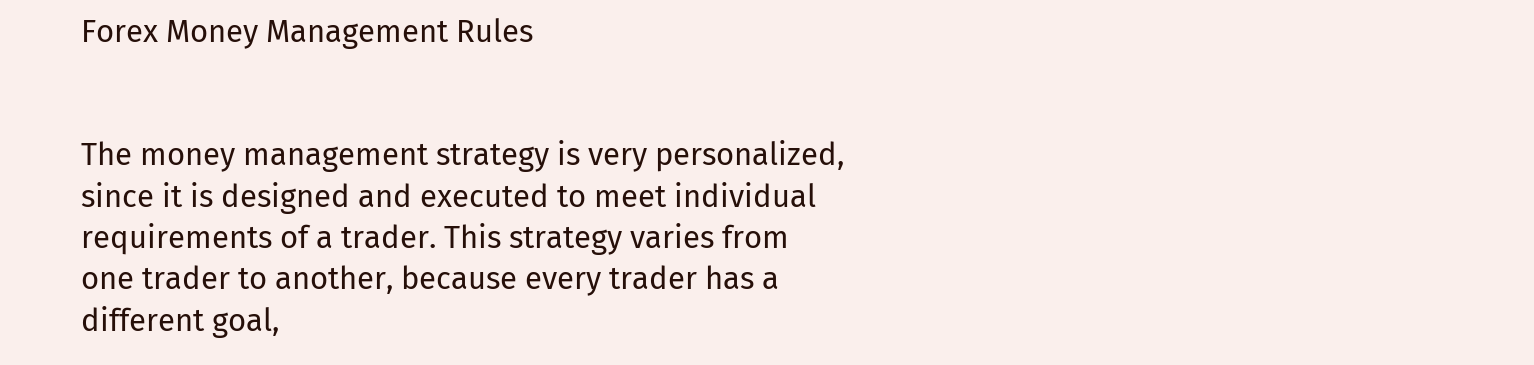Forex Money Management Rules


The money management strategy is very personalized, since it is designed and executed to meet individual requirements of a trader. This strategy varies from one trader to another, because every trader has a different goal,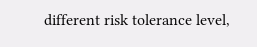different risk tolerance level,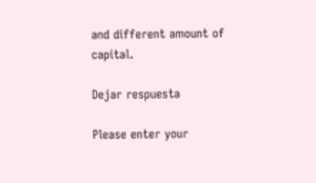and different amount of capital.

Dejar respuesta

Please enter your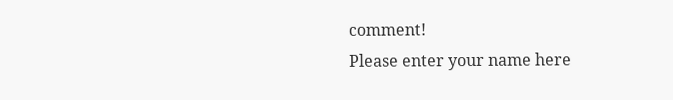comment!
Please enter your name here